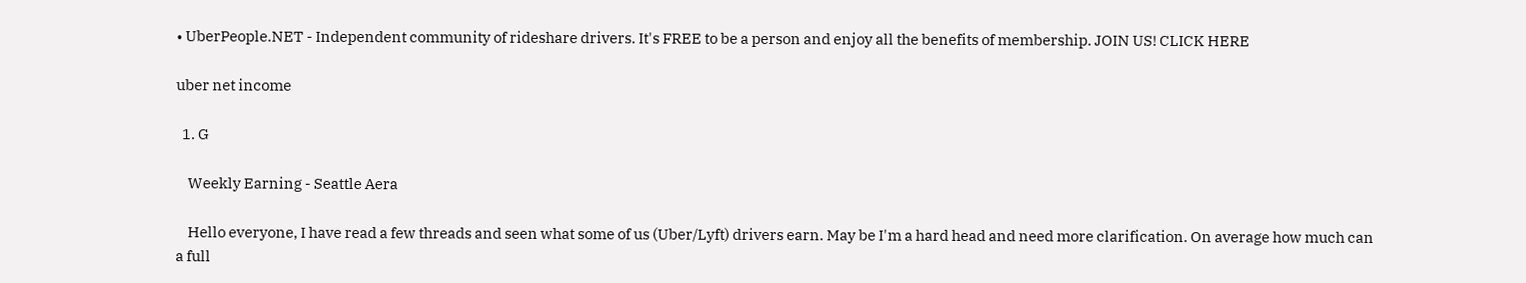• UberPeople.NET - Independent community of rideshare drivers. It's FREE to be a person and enjoy all the benefits of membership. JOIN US! CLICK HERE

uber net income

  1. G

    Weekly Earning - Seattle Aera

    Hello everyone, I have read a few threads and seen what some of us (Uber/Lyft) drivers earn. May be I'm a hard head and need more clarification. On average how much can a full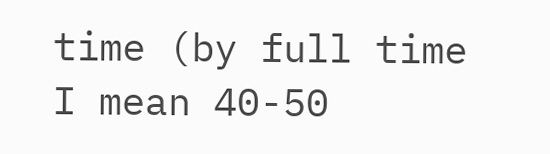time (by full time I mean 40-50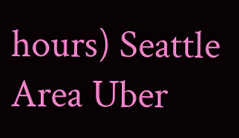hours) Seattle Area Uber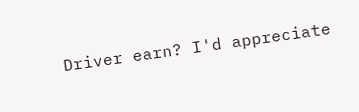Driver earn? I'd appreciate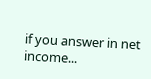if you answer in net income...